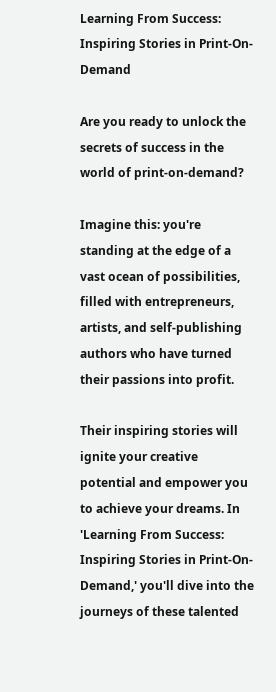Learning From Success: Inspiring Stories in Print-On-Demand

Are you ready to unlock the secrets of success in the world of print-on-demand?

Imagine this: you're standing at the edge of a vast ocean of possibilities, filled with entrepreneurs, artists, and self-publishing authors who have turned their passions into profit.

Their inspiring stories will ignite your creative potential and empower you to achieve your dreams. In 'Learning From Success: Inspiring Stories in Print-On-Demand,' you'll dive into the journeys of these talented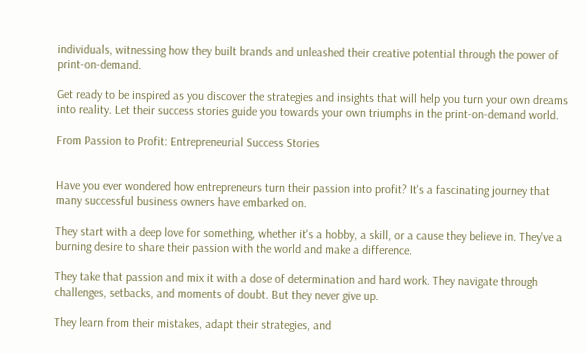individuals, witnessing how they built brands and unleashed their creative potential through the power of print-on-demand.

Get ready to be inspired as you discover the strategies and insights that will help you turn your own dreams into reality. Let their success stories guide you towards your own triumphs in the print-on-demand world.

From Passion to Profit: Entrepreneurial Success Stories


Have you ever wondered how entrepreneurs turn their passion into profit? It's a fascinating journey that many successful business owners have embarked on.

They start with a deep love for something, whether it's a hobby, a skill, or a cause they believe in. They've a burning desire to share their passion with the world and make a difference.

They take that passion and mix it with a dose of determination and hard work. They navigate through challenges, setbacks, and moments of doubt. But they never give up.

They learn from their mistakes, adapt their strategies, and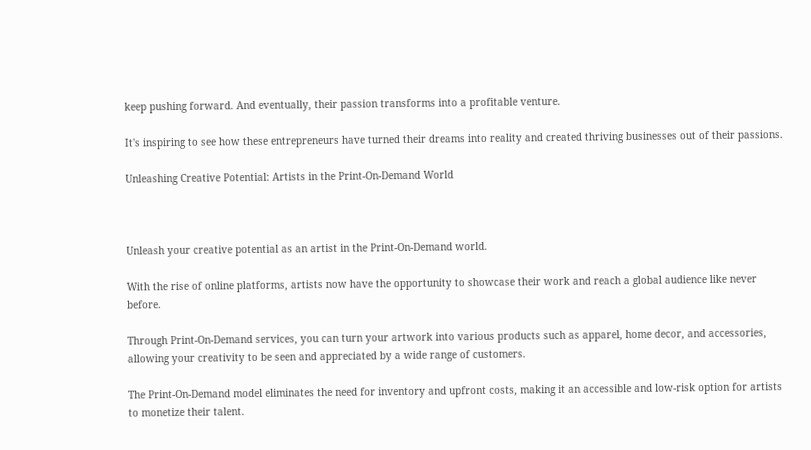keep pushing forward. And eventually, their passion transforms into a profitable venture.

It's inspiring to see how these entrepreneurs have turned their dreams into reality and created thriving businesses out of their passions.

Unleashing Creative Potential: Artists in the Print-On-Demand World



Unleash your creative potential as an artist in the Print-On-Demand world.

With the rise of online platforms, artists now have the opportunity to showcase their work and reach a global audience like never before.

Through Print-On-Demand services, you can turn your artwork into various products such as apparel, home decor, and accessories, allowing your creativity to be seen and appreciated by a wide range of customers.

The Print-On-Demand model eliminates the need for inventory and upfront costs, making it an accessible and low-risk option for artists to monetize their talent.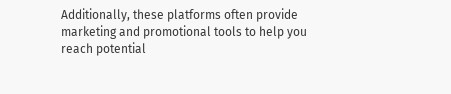Additionally, these platforms often provide marketing and promotional tools to help you reach potential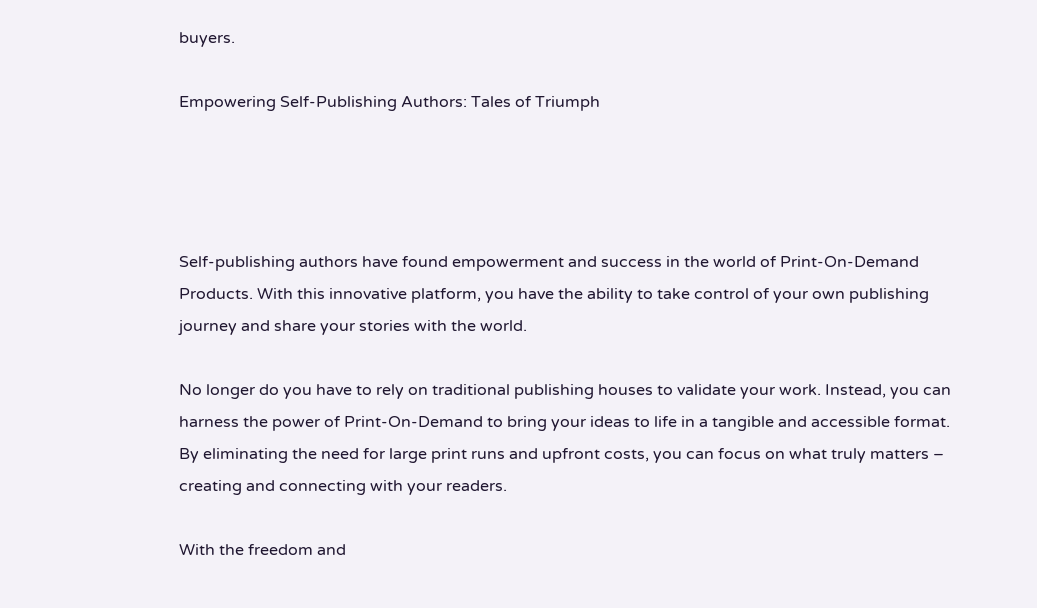buyers.

Empowering Self-Publishing Authors: Tales of Triumph




Self-publishing authors have found empowerment and success in the world of Print-On-Demand Products. With this innovative platform, you have the ability to take control of your own publishing journey and share your stories with the world.

No longer do you have to rely on traditional publishing houses to validate your work. Instead, you can harness the power of Print-On-Demand to bring your ideas to life in a tangible and accessible format. By eliminating the need for large print runs and upfront costs, you can focus on what truly matters – creating and connecting with your readers.

With the freedom and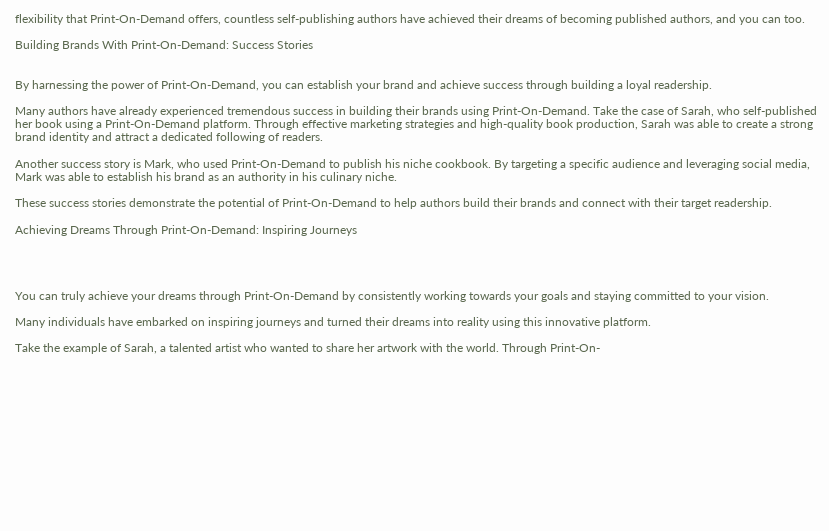flexibility that Print-On-Demand offers, countless self-publishing authors have achieved their dreams of becoming published authors, and you can too.

Building Brands With Print-On-Demand: Success Stories


By harnessing the power of Print-On-Demand, you can establish your brand and achieve success through building a loyal readership.

Many authors have already experienced tremendous success in building their brands using Print-On-Demand. Take the case of Sarah, who self-published her book using a Print-On-Demand platform. Through effective marketing strategies and high-quality book production, Sarah was able to create a strong brand identity and attract a dedicated following of readers.

Another success story is Mark, who used Print-On-Demand to publish his niche cookbook. By targeting a specific audience and leveraging social media, Mark was able to establish his brand as an authority in his culinary niche.

These success stories demonstrate the potential of Print-On-Demand to help authors build their brands and connect with their target readership.

Achieving Dreams Through Print-On-Demand: Inspiring Journeys




You can truly achieve your dreams through Print-On-Demand by consistently working towards your goals and staying committed to your vision.

Many individuals have embarked on inspiring journeys and turned their dreams into reality using this innovative platform.

Take the example of Sarah, a talented artist who wanted to share her artwork with the world. Through Print-On-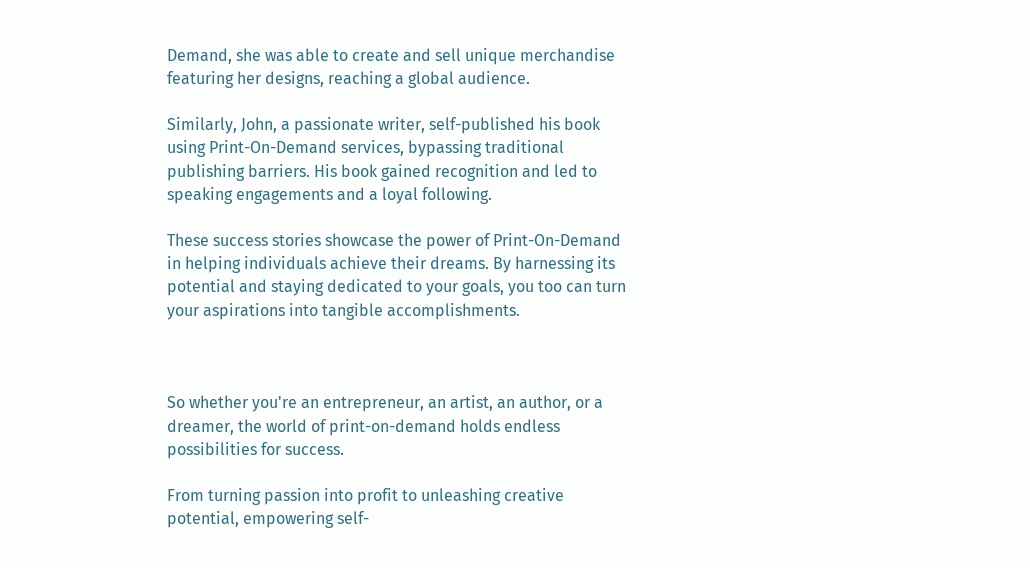Demand, she was able to create and sell unique merchandise featuring her designs, reaching a global audience.

Similarly, John, a passionate writer, self-published his book using Print-On-Demand services, bypassing traditional publishing barriers. His book gained recognition and led to speaking engagements and a loyal following.

These success stories showcase the power of Print-On-Demand in helping individuals achieve their dreams. By harnessing its potential and staying dedicated to your goals, you too can turn your aspirations into tangible accomplishments.



So whether you're an entrepreneur, an artist, an author, or a dreamer, the world of print-on-demand holds endless possibilities for success.

From turning passion into profit to unleashing creative potential, empowering self-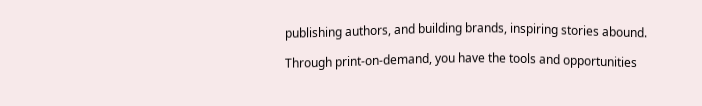publishing authors, and building brands, inspiring stories abound.

Through print-on-demand, you have the tools and opportunities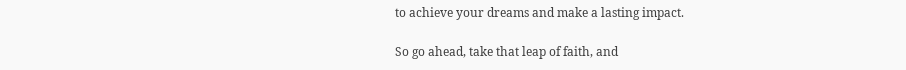to achieve your dreams and make a lasting impact.

So go ahead, take that leap of faith, and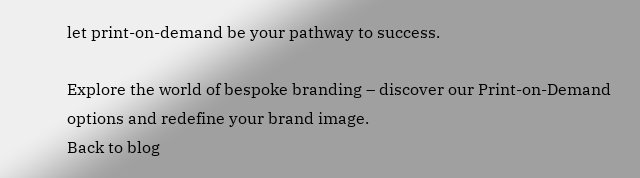let print-on-demand be your pathway to success.

Explore the world of bespoke branding – discover our Print-on-Demand options and redefine your brand image.
Back to blog